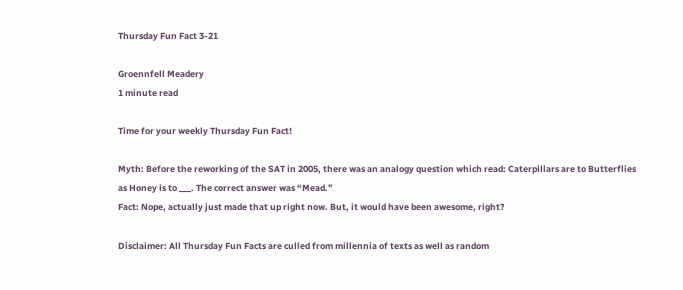Thursday Fun Fact 3-21

Groennfell Meadery
1 minute read

Time for your weekly Thursday Fun Fact!

Myth: Before the reworking of the SAT in 2005, there was an analogy question which read: Caterpillars are to Butterflies as Honey is to ___. The correct answer was “Mead.”
Fact: Nope, actually just made that up right now. But, it would have been awesome, right?

Disclaimer: All Thursday Fun Facts are culled from millennia of texts as well as random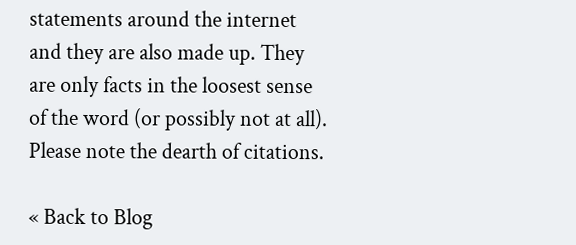statements around the internet and they are also made up. They are only facts in the loosest sense of the word (or possibly not at all). Please note the dearth of citations.

« Back to Blog